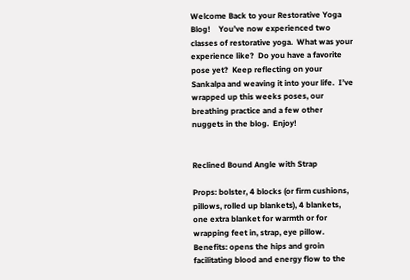Welcome Back to your Restorative Yoga Blog!    You’ve now experienced two classes of restorative yoga.  What was your experience like?  Do you have a favorite pose yet?  Keep reflecting on your Sankalpa and weaving it into your life.  I’ve wrapped up this weeks poses, our breathing practice and a few other nuggets in the blog.  Enjoy!


Reclined Bound Angle with Strap

Props: bolster, 4 blocks (or firm cushions, pillows, rolled up blankets), 4 blankets, one extra blanket for warmth or for wrapping feet in, strap, eye pillow.
Benefits: opens the hips and groin facilitating blood and energy flow to the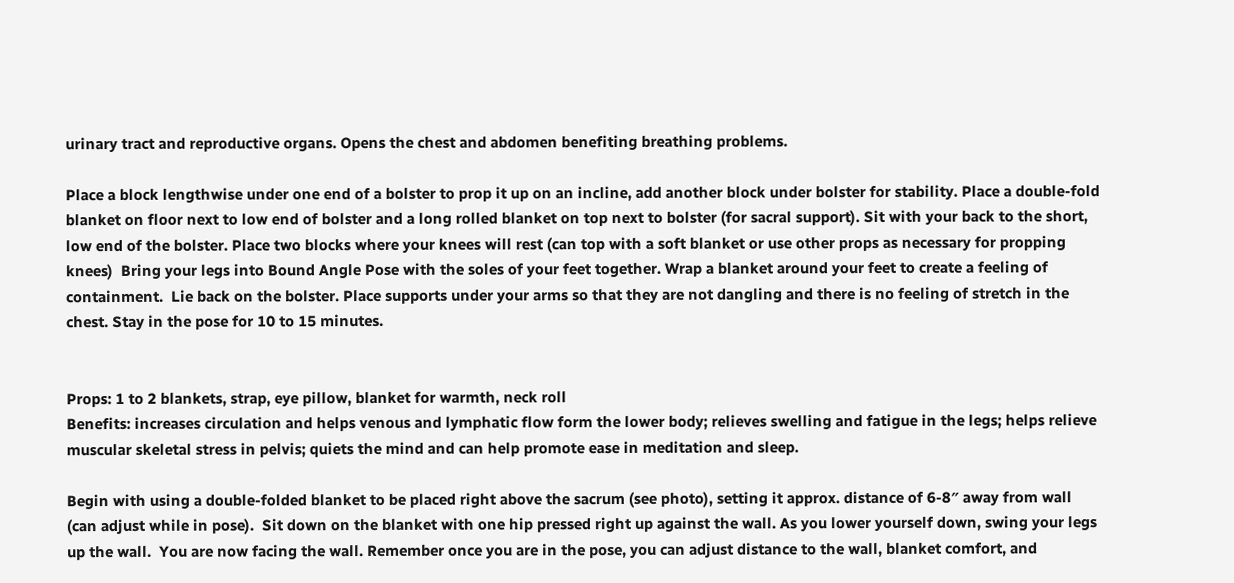urinary tract and reproductive organs. Opens the chest and abdomen benefiting breathing problems.

Place a block lengthwise under one end of a bolster to prop it up on an incline, add another block under bolster for stability. Place a double-fold blanket on floor next to low end of bolster and a long rolled blanket on top next to bolster (for sacral support). Sit with your back to the short, low end of the bolster. Place two blocks where your knees will rest (can top with a soft blanket or use other props as necessary for propping knees)  Bring your legs into Bound Angle Pose with the soles of your feet together. Wrap a blanket around your feet to create a feeling of containment.  Lie back on the bolster. Place supports under your arms so that they are not dangling and there is no feeling of stretch in the chest. Stay in the pose for 10 to 15 minutes.


Props: 1 to 2 blankets, strap, eye pillow, blanket for warmth, neck roll
Benefits: increases circulation and helps venous and lymphatic flow form the lower body; relieves swelling and fatigue in the legs; helps relieve muscular skeletal stress in pelvis; quiets the mind and can help promote ease in meditation and sleep.

Begin with using a double-folded blanket to be placed right above the sacrum (see photo), setting it approx. distance of 6-8″ away from wall (can adjust while in pose).  Sit down on the blanket with one hip pressed right up against the wall. As you lower yourself down, swing your legs up the wall.  You are now facing the wall. Remember once you are in the pose, you can adjust distance to the wall, blanket comfort, and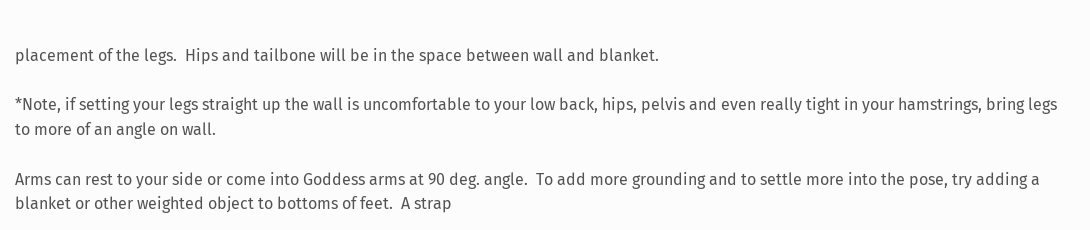placement of the legs.  Hips and tailbone will be in the space between wall and blanket.

*Note, if setting your legs straight up the wall is uncomfortable to your low back, hips, pelvis and even really tight in your hamstrings, bring legs to more of an angle on wall.

Arms can rest to your side or come into Goddess arms at 90 deg. angle.  To add more grounding and to settle more into the pose, try adding a blanket or other weighted object to bottoms of feet.  A strap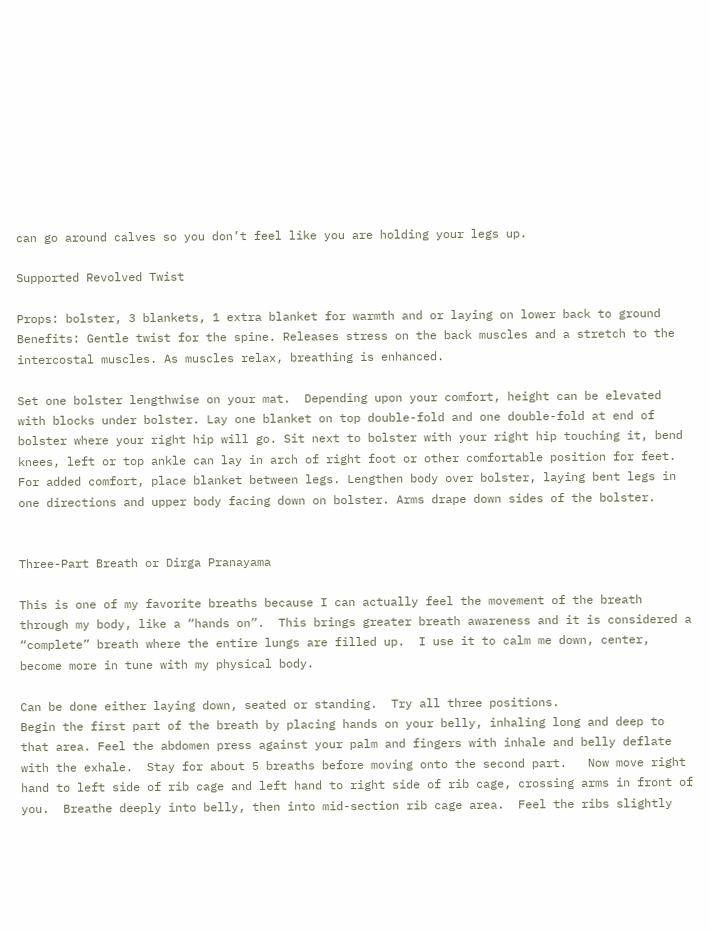can go around calves so you don’t feel like you are holding your legs up.

Supported Revolved Twist

Props: bolster, 3 blankets, 1 extra blanket for warmth and or laying on lower back to ground
Benefits: Gentle twist for the spine. Releases stress on the back muscles and a stretch to the intercostal muscles. As muscles relax, breathing is enhanced.

Set one bolster lengthwise on your mat.  Depending upon your comfort, height can be elevated with blocks under bolster. Lay one blanket on top double-fold and one double-fold at end of bolster where your right hip will go. Sit next to bolster with your right hip touching it, bend knees, left or top ankle can lay in arch of right foot or other comfortable position for feet. For added comfort, place blanket between legs. Lengthen body over bolster, laying bent legs in one directions and upper body facing down on bolster. Arms drape down sides of the bolster.


Three-Part Breath or Dirga Pranayama

This is one of my favorite breaths because I can actually feel the movement of the breath through my body, like a “hands on”.  This brings greater breath awareness and it is considered a “complete” breath where the entire lungs are filled up.  I use it to calm me down, center, become more in tune with my physical body.

Can be done either laying down, seated or standing.  Try all three positions.
Begin the first part of the breath by placing hands on your belly, inhaling long and deep to that area. Feel the abdomen press against your palm and fingers with inhale and belly deflate with the exhale.  Stay for about 5 breaths before moving onto the second part.   Now move right hand to left side of rib cage and left hand to right side of rib cage, crossing arms in front of you.  Breathe deeply into belly, then into mid-section rib cage area.  Feel the ribs slightly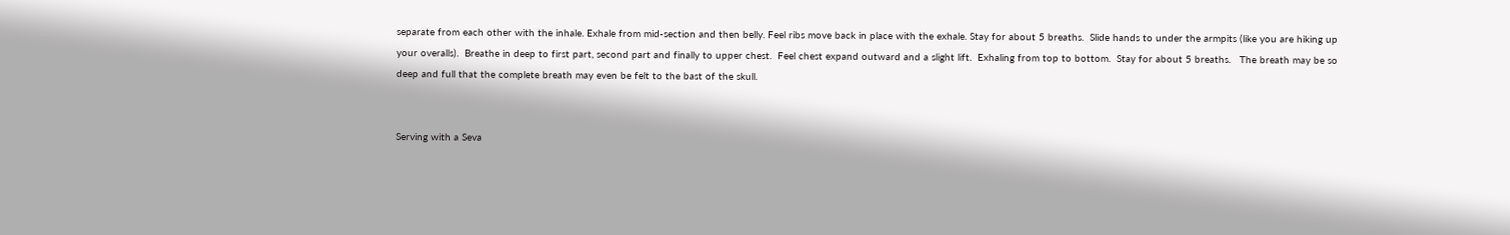separate from each other with the inhale. Exhale from mid-section and then belly. Feel ribs move back in place with the exhale. Stay for about 5 breaths.  Slide hands to under the armpits (like you are hiking up your overalls).  Breathe in deep to first part, second part and finally to upper chest.  Feel chest expand outward and a slight lift.  Exhaling from top to bottom.  Stay for about 5 breaths.   The breath may be so deep and full that the complete breath may even be felt to the bast of the skull.


Serving with a Seva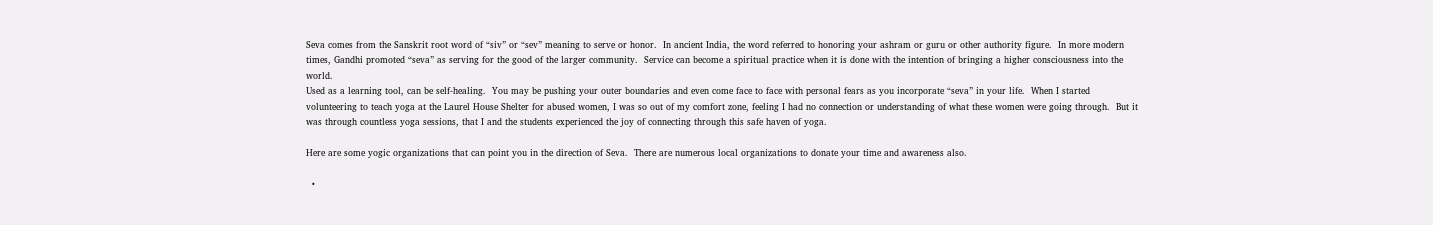Seva comes from the Sanskrit root word of “siv” or “sev” meaning to serve or honor.  In ancient India, the word referred to honoring your ashram or guru or other authority figure.  In more modern times, Gandhi promoted “seva” as serving for the good of the larger community.  Service can become a spiritual practice when it is done with the intention of bringing a higher consciousness into the world.
Used as a learning tool, can be self-healing.  You may be pushing your outer boundaries and even come face to face with personal fears as you incorporate “seva” in your life.  When I started volunteering to teach yoga at the Laurel House Shelter for abused women, I was so out of my comfort zone, feeling I had no connection or understanding of what these women were going through.  But it was through countless yoga sessions, that I and the students experienced the joy of connecting through this safe haven of yoga.

Here are some yogic organizations that can point you in the direction of Seva.  There are numerous local organizations to donate your time and awareness also.

  •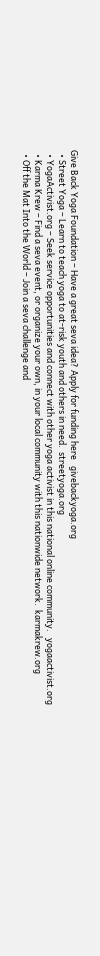Give Back Yoga Foundation – Have a great seva idea? Apply for funding here   givebackyoga.org
  • Street Yoga – Learn to teach yoga to at-risk youth and others in need.  streetyoga.org
  • YogaActivist.org – Seek service opportunities and connect with other yoga activist in this national online community.   yogaactivist.org
  • Karma Krew – Find a seva event, or organize your own, in your local community with this nationwide network.  karmakrew.org
  • Off the Mat Into the World – Join a seva challenge and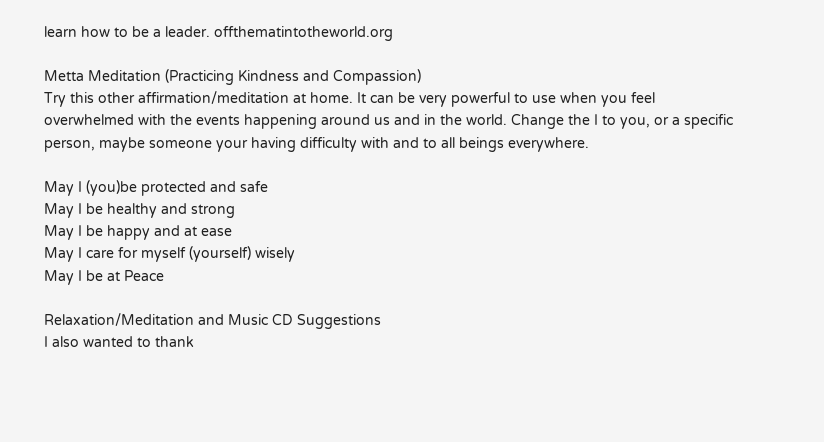learn how to be a leader. offthematintotheworld.org

Metta Meditation (Practicing Kindness and Compassion)
Try this other affirmation/meditation at home. It can be very powerful to use when you feel overwhelmed with the events happening around us and in the world. Change the I to you, or a specific person, maybe someone your having difficulty with and to all beings everywhere.

May I (you)be protected and safe
May I be healthy and strong
May I be happy and at ease
May I care for myself (yourself) wisely
May I be at Peace

Relaxation/Meditation and Music CD Suggestions
I also wanted to thank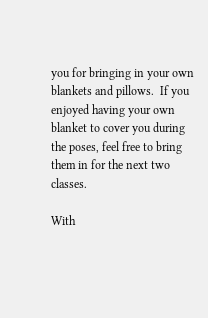you for bringing in your own blankets and pillows.  If you enjoyed having your own blanket to cover you during the poses, feel free to bring them in for the next two classes.

With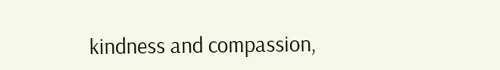kindness and compassion,